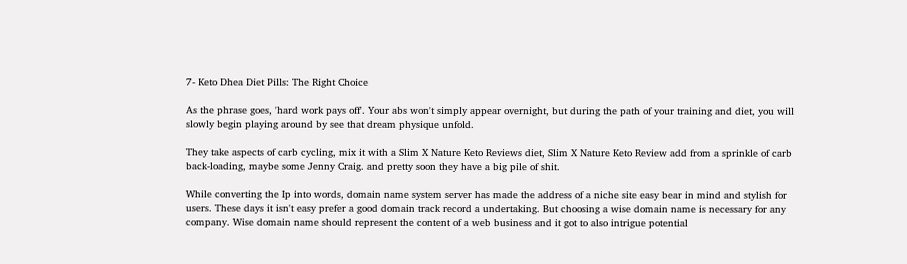7- Keto Dhea Diet Pills: The Right Choice

As the phrase goes, 'hard work pays off'. Your abs won't simply appear overnight, but during the path of your training and diet, you will slowly begin playing around by see that dream physique unfold.

They take aspects of carb cycling, mix it with a Slim X Nature Keto Reviews diet, Slim X Nature Keto Review add from a sprinkle of carb back-loading, maybe some Jenny Craig. and pretty soon they have a big pile of shit.

While converting the Ip into words, domain name system server has made the address of a niche site easy bear in mind and stylish for users. These days it isn't easy prefer a good domain track record a undertaking. But choosing a wise domain name is necessary for any company. Wise domain name should represent the content of a web business and it got to also intrigue potential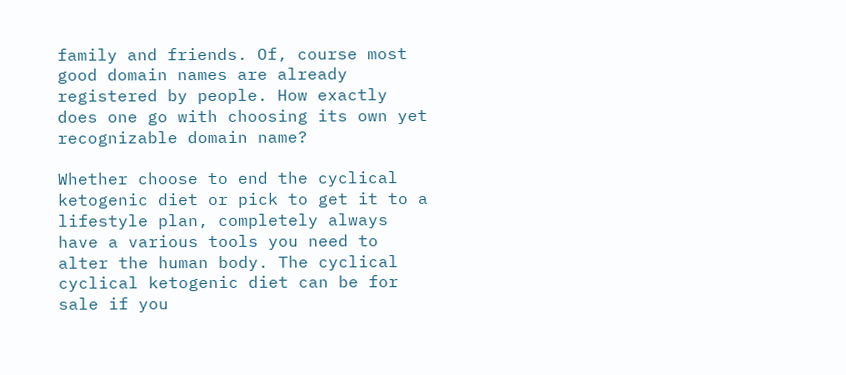family and friends. Of, course most good domain names are already registered by people. How exactly does one go with choosing its own yet recognizable domain name?

Whether choose to end the cyclical ketogenic diet or pick to get it to a lifestyle plan, completely always have a various tools you need to alter the human body. The cyclical cyclical ketogenic diet can be for sale if you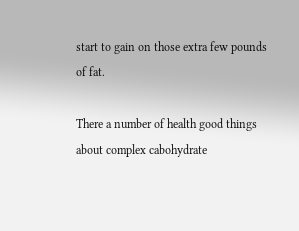start to gain on those extra few pounds of fat.

There a number of health good things about complex cabohydrate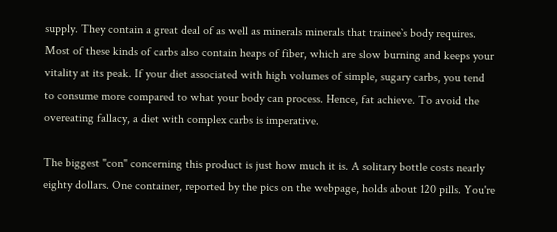supply. They contain a great deal of as well as minerals minerals that trainee`s body requires. Most of these kinds of carbs also contain heaps of fiber, which are slow burning and keeps your vitality at its peak. If your diet associated with high volumes of simple, sugary carbs, you tend to consume more compared to what your body can process. Hence, fat achieve. To avoid the overeating fallacy, a diet with complex carbs is imperative.

The biggest "con" concerning this product is just how much it is. A solitary bottle costs nearly eighty dollars. One container, reported by the pics on the webpage, holds about 120 pills. You're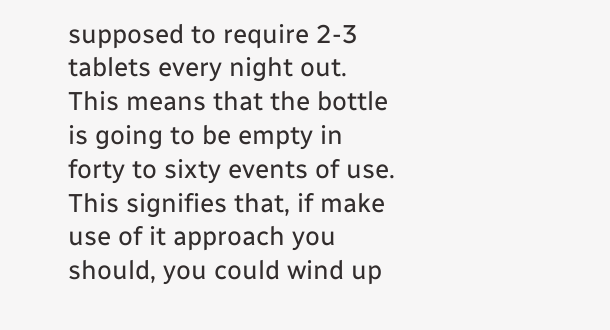supposed to require 2-3 tablets every night out. This means that the bottle is going to be empty in forty to sixty events of use. This signifies that, if make use of it approach you should, you could wind up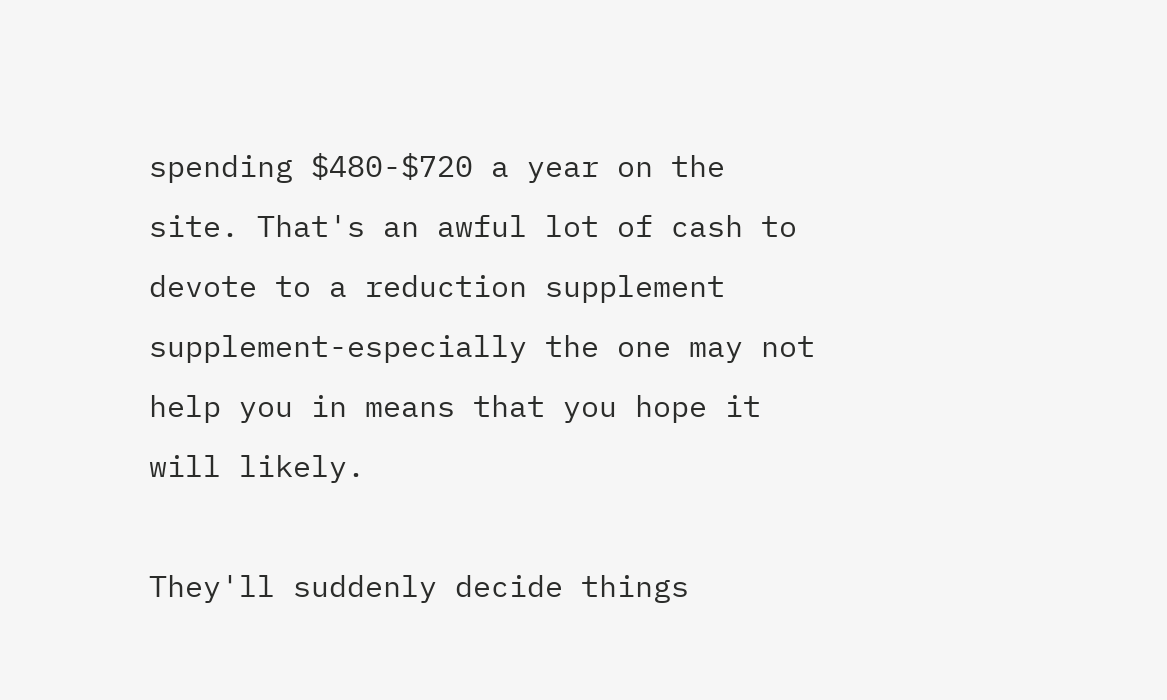spending $480-$720 a year on the site. That's an awful lot of cash to devote to a reduction supplement supplement-especially the one may not help you in means that you hope it will likely.

They'll suddenly decide things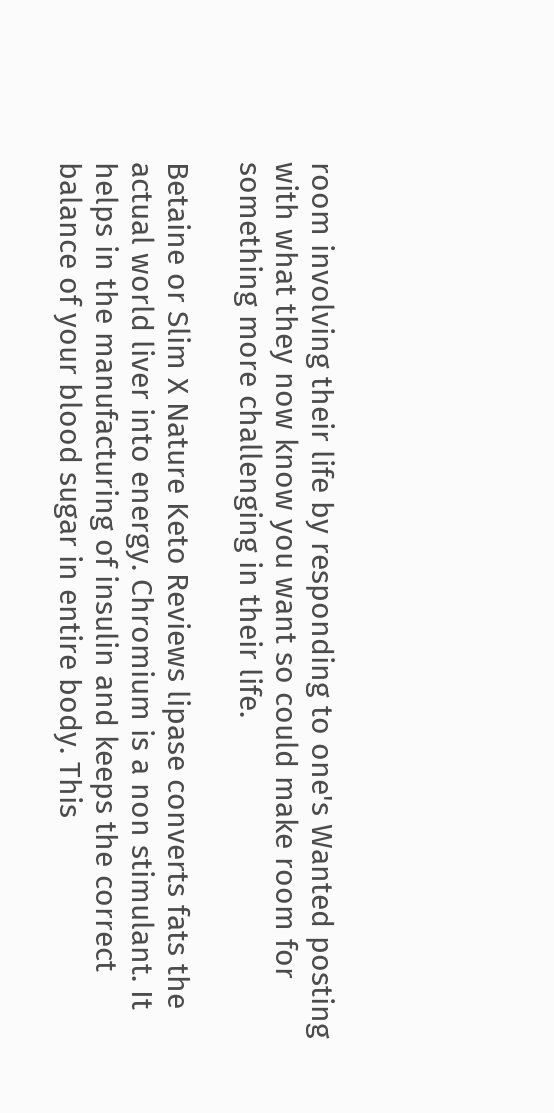room involving their life by responding to one's Wanted posting with what they now know you want so could make room for something more challenging in their life.

Betaine or Slim X Nature Keto Reviews lipase converts fats the actual world liver into energy. Chromium is a non stimulant. It helps in the manufacturing of insulin and keeps the correct balance of your blood sugar in entire body. This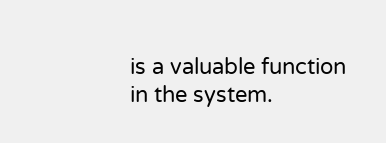is a valuable function in the system.